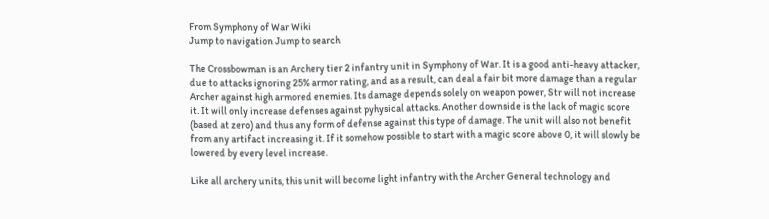From Symphony of War Wiki
Jump to navigation Jump to search

The Crossbowman is an Archery tier 2 infantry unit in Symphony of War. It is a good anti-heavy attacker, due to attacks ignoring 25% armor rating, and as a result, can deal a fair bit more damage than a regular Archer against high armored enemies. Its damage depends solely on weapon power, Str will not increase it. It will only increase defenses against pyhysical attacks. Another downside is the lack of magic score (based at zero) and thus any form of defense against this type of damage. The unit will also not benefit from any artifact increasing it. If it somehow possible to start with a magic score above 0, it will slowly be lowered by every level increase.

Like all archery units, this unit will become light infantry with the Archer General technology and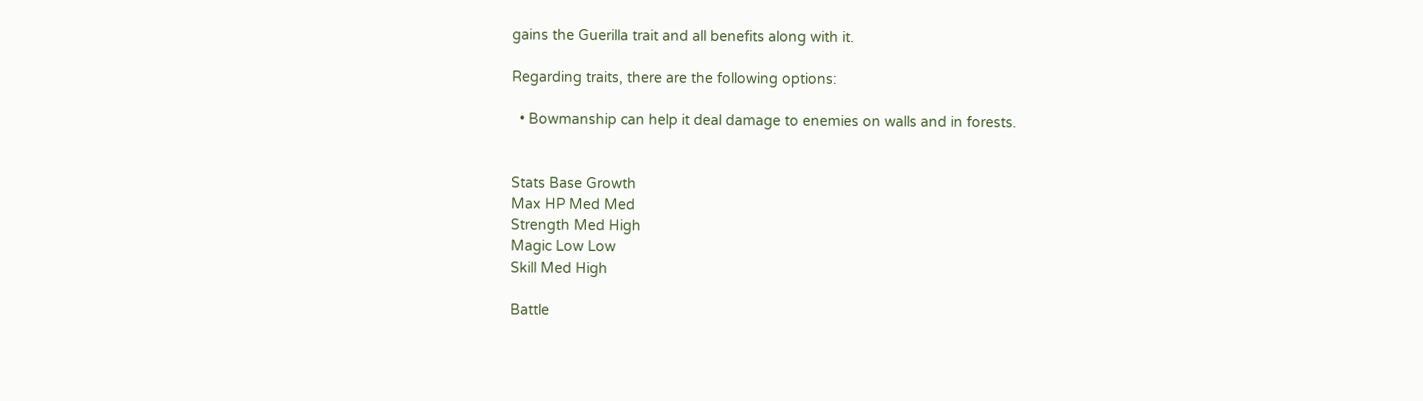gains the Guerilla trait and all benefits along with it.

Regarding traits, there are the following options:

  • Bowmanship can help it deal damage to enemies on walls and in forests.


Stats Base Growth
Max HP Med Med
Strength Med High
Magic Low Low
Skill Med High

Battle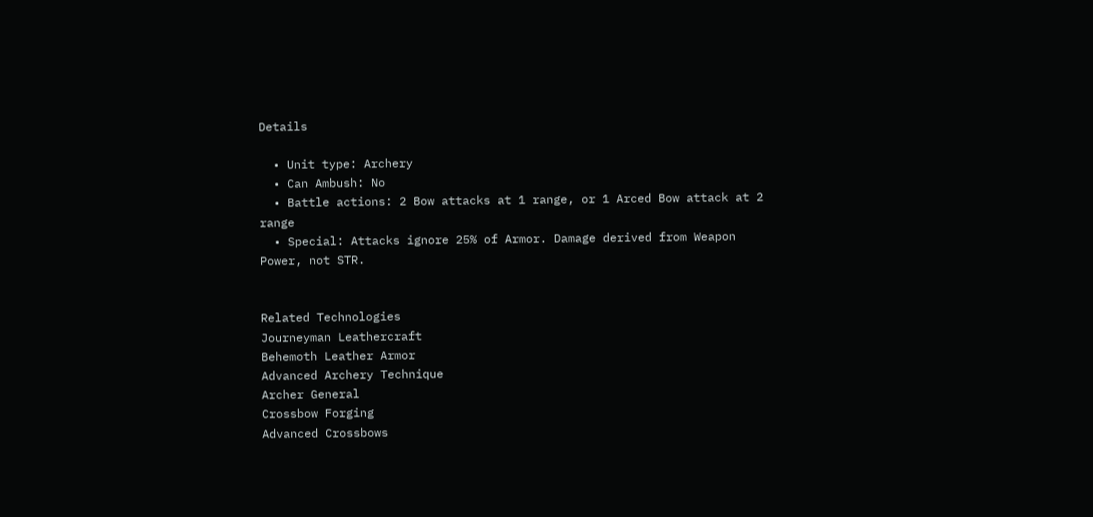Details

  • Unit type: Archery
  • Can Ambush: No
  • Battle actions: 2 Bow attacks at 1 range, or 1 Arced Bow attack at 2 range
  • Special: Attacks ignore 25% of Armor. Damage derived from Weapon Power, not STR.


Related Technologies
Journeyman Leathercraft
Behemoth Leather Armor
Advanced Archery Technique
Archer General
Crossbow Forging
Advanced Crossbows